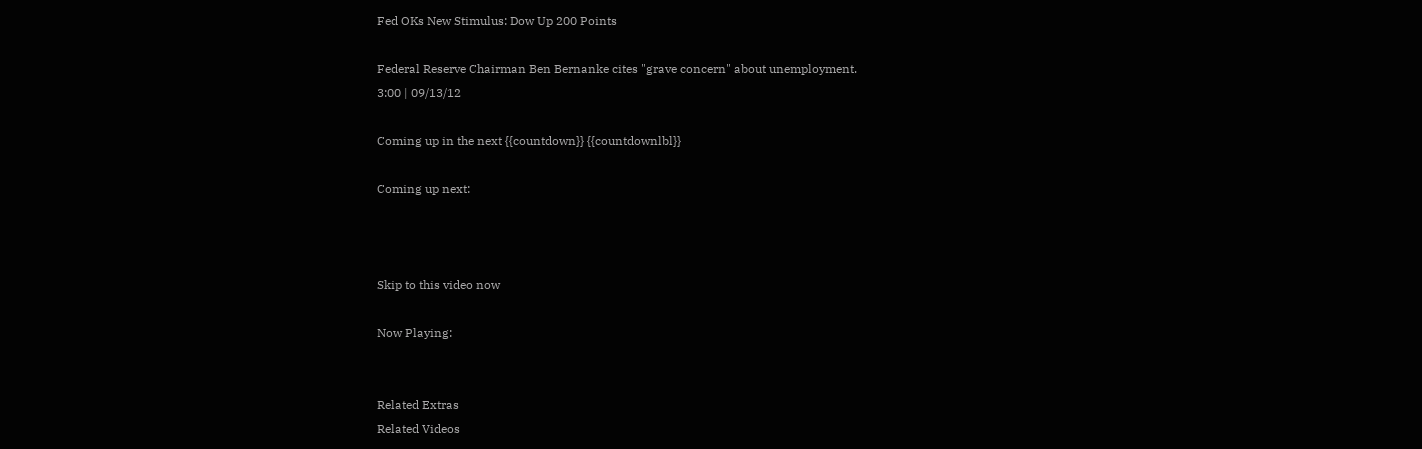Fed OKs New Stimulus: Dow Up 200 Points

Federal Reserve Chairman Ben Bernanke cites "grave concern" about unemployment.
3:00 | 09/13/12

Coming up in the next {{countdown}} {{countdownlbl}}

Coming up next:



Skip to this video now

Now Playing:


Related Extras
Related Videos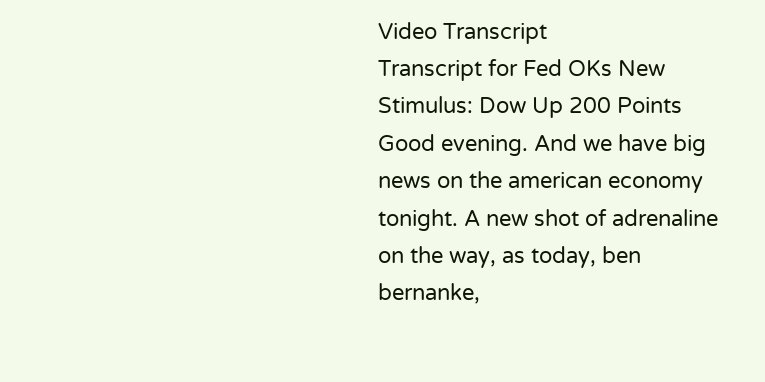Video Transcript
Transcript for Fed OKs New Stimulus: Dow Up 200 Points
Good evening. And we have big news on the american economy tonight. A new shot of adrenaline on the way, as today, ben bernanke,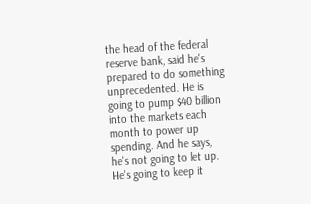the head of the federal reserve bank, said he's prepared to do something unprecedented. He is going to pump $40 billion into the markets each month to power up spending. And he says, he's not going to let up. He's going to keep it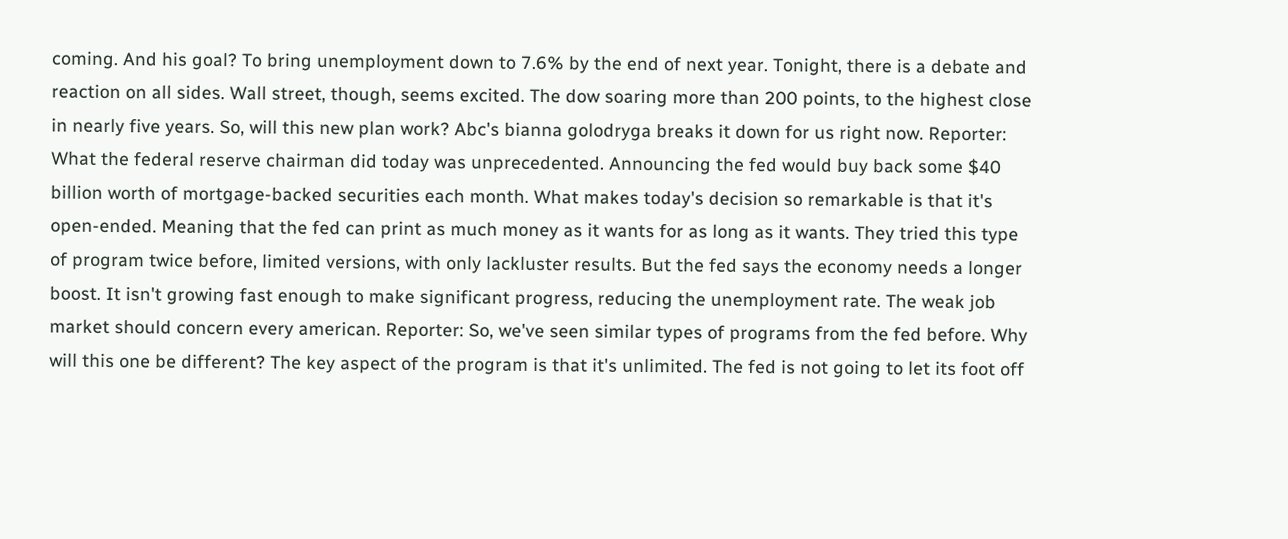coming. And his goal? To bring unemployment down to 7.6% by the end of next year. Tonight, there is a debate and reaction on all sides. Wall street, though, seems excited. The dow soaring more than 200 points, to the highest close in nearly five years. So, will this new plan work? Abc's bianna golodryga breaks it down for us right now. Reporter: What the federal reserve chairman did today was unprecedented. Announcing the fed would buy back some $40 billion worth of mortgage-backed securities each month. What makes today's decision so remarkable is that it's open-ended. Meaning that the fed can print as much money as it wants for as long as it wants. They tried this type of program twice before, limited versions, with only lackluster results. But the fed says the economy needs a longer boost. It isn't growing fast enough to make significant progress, reducing the unemployment rate. The weak job market should concern every american. Reporter: So, we've seen similar types of programs from the fed before. Why will this one be different? The key aspect of the program is that it's unlimited. The fed is not going to let its foot off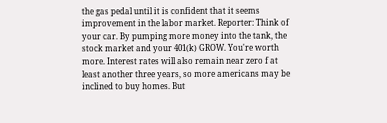the gas pedal until it is confident that it seems improvement in the labor market. Reporter: Think of your car. By pumping more money into the tank, the stock market and your 401(k) GROW. You're worth more. Interest rates will also remain near zero f at least another three years, so more americans may be inclined to buy homes. But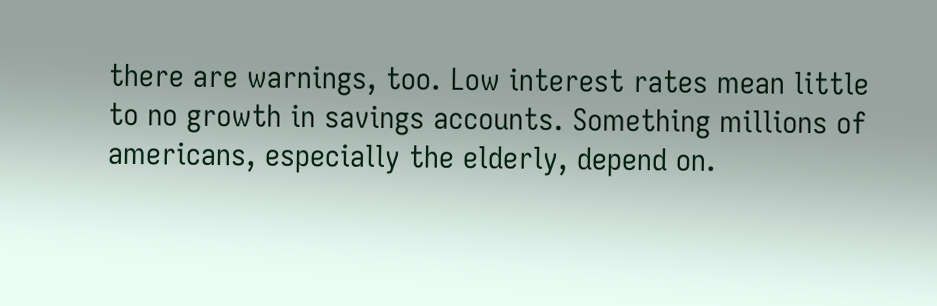there are warnings, too. Low interest rates mean little to no growth in savings accounts. Something millions of americans, especially the elderly, depend on.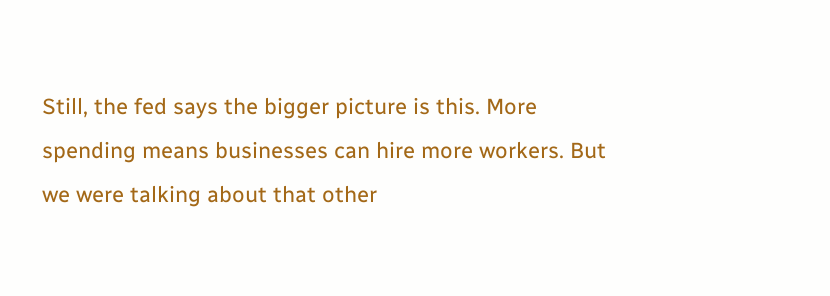Still, the fed says the bigger picture is this. More spending means businesses can hire more workers. But we were talking about that other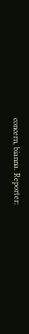concern, bianna. Reporter: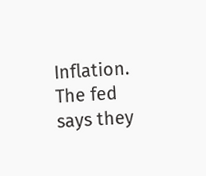Inflation. The fed says they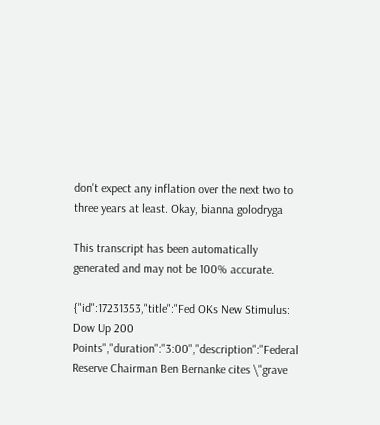don't expect any inflation over the next two to three years at least. Okay, bianna golodryga

This transcript has been automatically generated and may not be 100% accurate.

{"id":17231353,"title":"Fed OKs New Stimulus: Dow Up 200 Points","duration":"3:00","description":"Federal Reserve Chairman Ben Bernanke cites \"grave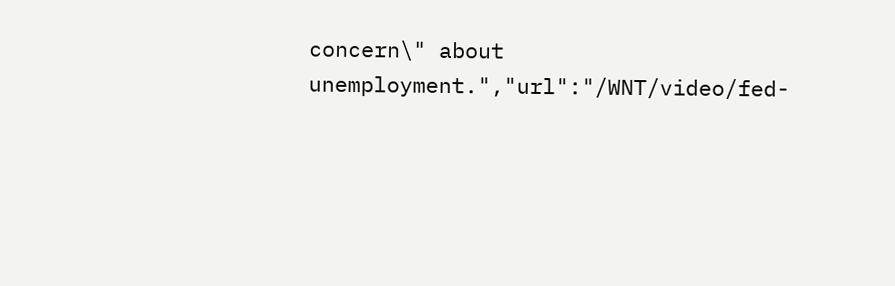concern\" about unemployment.","url":"/WNT/video/fed-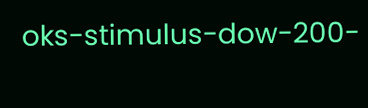oks-stimulus-dow-200-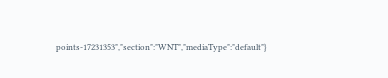points-17231353","section":"WNT","mediaType":"default"}